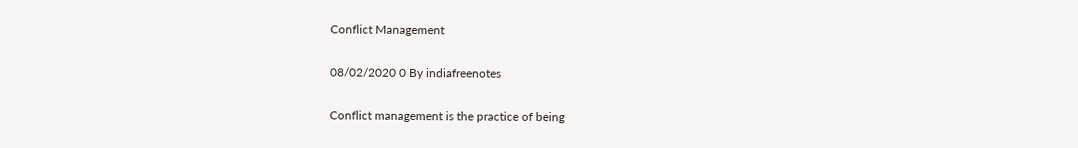Conflict Management

08/02/2020 0 By indiafreenotes

Conflict management is the practice of being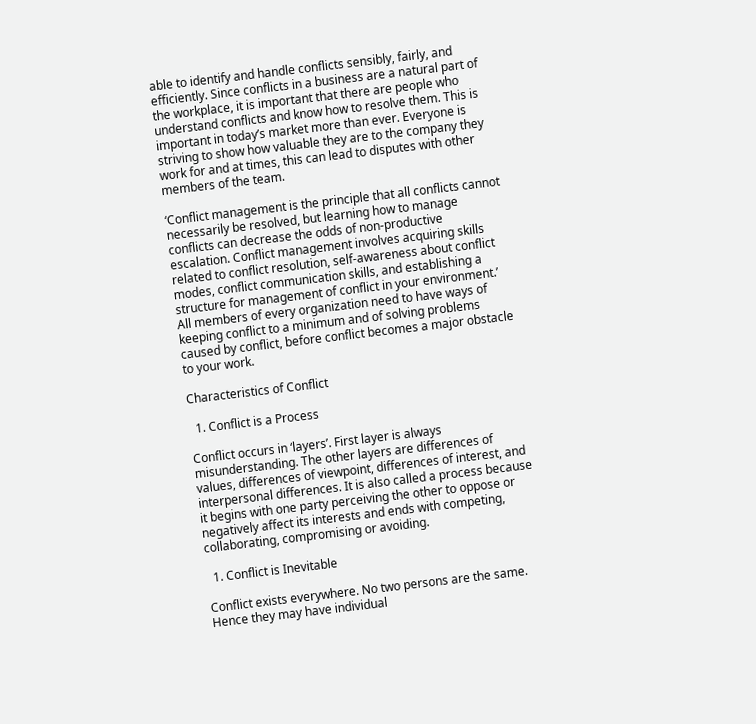able to identify and handle conflicts sensibly, fairly, and efficiently. Since conflicts in a business are a natural part of the workplace, it is important that there are people who understand conflicts and know how to resolve them. This is important in today’s market more than ever. Everyone is striving to show how valuable they are to the company they work for and at times, this can lead to disputes with other members of the team.

‘Conflict management is the principle that all conflicts cannot necessarily be resolved, but learning how to manage conflicts can decrease the odds of non-productive escalation. Conflict management involves acquiring skills related to conflict resolution, self-awareness about conflict modes, conflict communication skills, and establishing a structure for management of conflict in your environment.’ All members of every organization need to have ways of keeping conflict to a minimum and of solving problems caused by conflict, before conflict becomes a major obstacle to your work.

Characteristics of Conflict

  1. Conflict is a Process

Conflict occurs in ‘layers’. First layer is always misunderstanding. The other layers are differences of values, differences of viewpoint, differences of interest, and interpersonal differences. It is also called a process because it begins with one party perceiving the other to oppose or negatively affect its interests and ends with competing, collaborating, compromising or avoiding.

  1. Conflict is Inevitable

Conflict exists everywhere. No two persons are the same. Hence they may have individual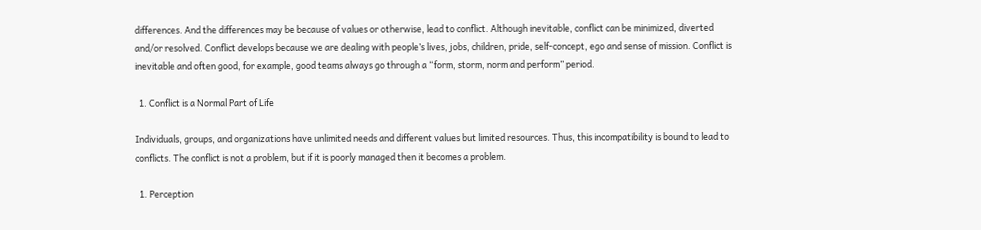differences. And the differences may be because of values or otherwise, lead to conflict. Although inevitable, conflict can be minimized, diverted and/or resolved. Conflict develops because we are dealing with people’s lives, jobs, children, pride, self-concept, ego and sense of mission. Conflict is inevitable and often good, for example, good teams always go through a “form, storm, norm and perform” period.

  1. Conflict is a Normal Part of Life

Individuals, groups, and organizations have unlimited needs and different values but limited resources. Thus, this incompatibility is bound to lead to conflicts. The conflict is not a problem, but if it is poorly managed then it becomes a problem.

  1. Perception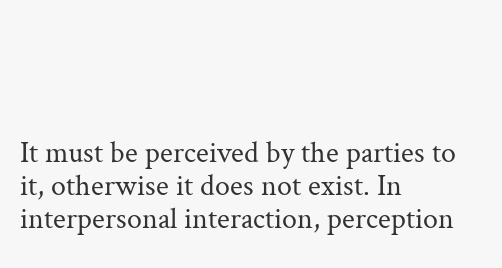It must be perceived by the parties to it, otherwise it does not exist. In interpersonal interaction, perception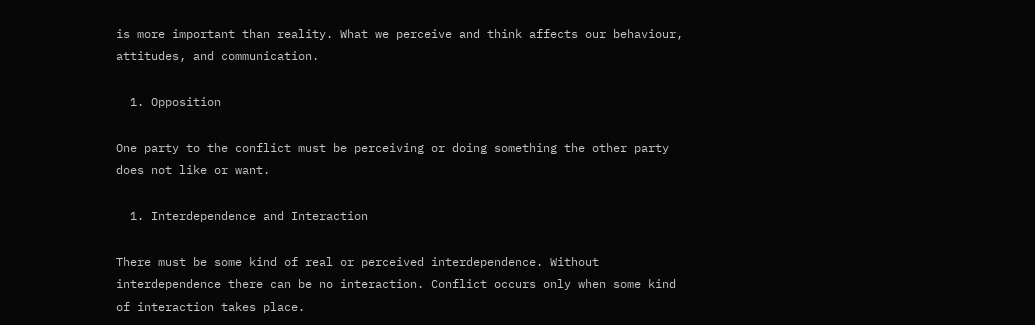is more important than reality. What we perceive and think affects our behaviour, attitudes, and communication.

  1. Opposition

One party to the conflict must be perceiving or doing something the other party does not like or want.

  1. Interdependence and Interaction

There must be some kind of real or perceived interdependence. Without interdependence there can be no interaction. Conflict occurs only when some kind of interaction takes place.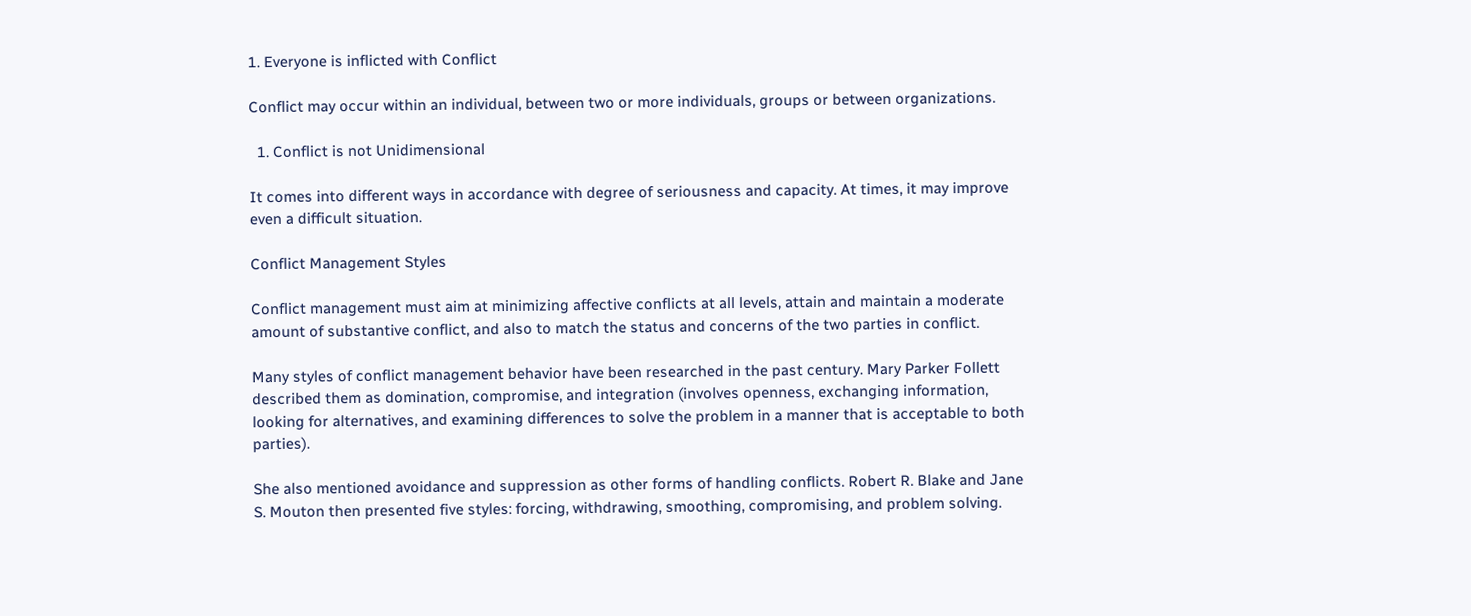1. Everyone is inflicted with Conflict

Conflict may occur within an individual, between two or more individuals, groups or between organizations.

  1. Conflict is not Unidimensional

It comes into different ways in accordance with degree of seriousness and capacity. At times, it may improve even a difficult situation.

Conflict Management Styles

Conflict management must aim at minimizing affective conflicts at all levels, attain and maintain a moderate amount of substantive conflict, and also to match the status and concerns of the two parties in conflict.

Many styles of conflict management behavior have been researched in the past century. Mary Parker Follett described them as domination, compromise, and integration (involves openness, exchanging information, looking for alternatives, and examining differences to solve the problem in a manner that is acceptable to both parties).

She also mentioned avoidance and suppression as other forms of handling conflicts. Robert R. Blake and Jane S. Mouton then presented five styles: forcing, withdrawing, smoothing, compromising, and problem solving.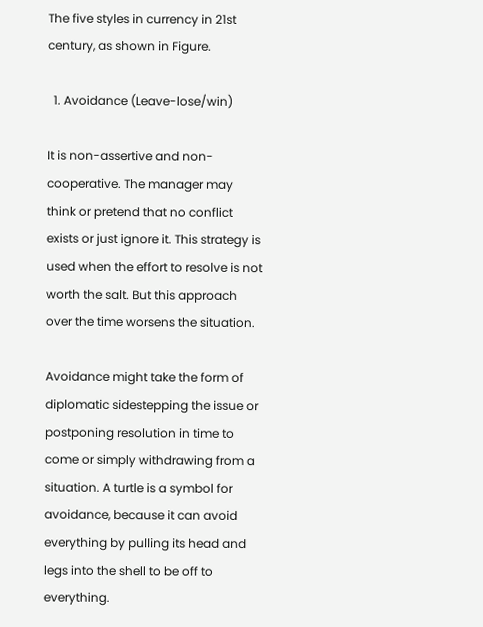The five styles in currency in 21st century, as shown in Figure.

  1. Avoidance (Leave-lose/win)

It is non-assertive and non-cooperative. The manager may think or pretend that no conflict exists or just ignore it. This strategy is used when the effort to resolve is not worth the salt. But this approach over the time worsens the situation.

Avoidance might take the form of diplomatic sidestepping the issue or postponing resolution in time to come or simply withdrawing from a situation. A turtle is a symbol for avoidance, because it can avoid everything by pulling its head and legs into the shell to be off to everything.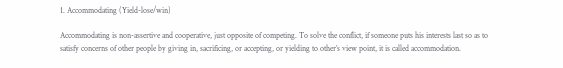1. Accommodating (Yield-lose/win)

Accommodating is non-assertive and cooperative, just opposite of competing. To solve the conflict, if someone puts his interests last so as to satisfy concerns of other people by giving in, sacrificing, or accepting, or yielding to other’s view point, it is called accommodation.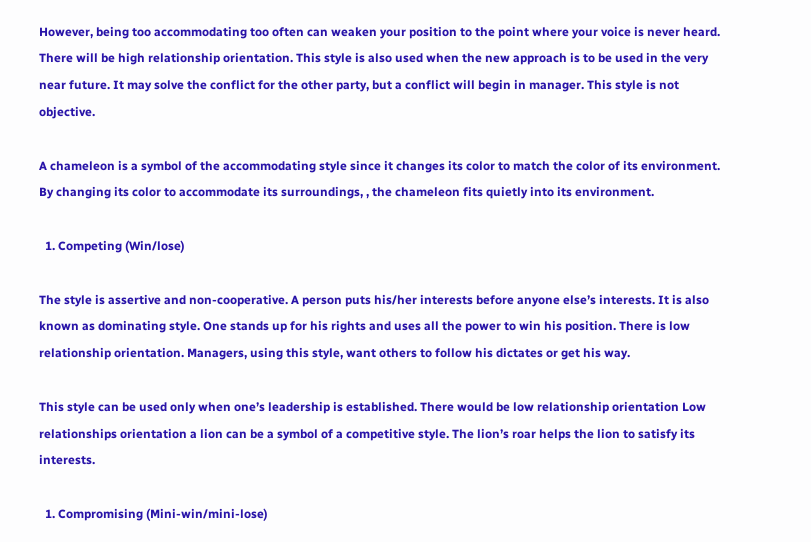However, being too accommodating too often can weaken your position to the point where your voice is never heard. There will be high relationship orientation. This style is also used when the new approach is to be used in the very near future. It may solve the conflict for the other party, but a conflict will begin in manager. This style is not objective.

A chameleon is a symbol of the accommodating style since it changes its color to match the color of its environment. By changing its color to accommodate its surroundings, , the chameleon fits quietly into its environment.

  1. Competing (Win/lose)

The style is assertive and non-cooperative. A person puts his/her interests before anyone else’s interests. It is also known as dominating style. One stands up for his rights and uses all the power to win his position. There is low relationship orientation. Managers, using this style, want others to follow his dictates or get his way.

This style can be used only when one’s leadership is established. There would be low relationship orientation Low relationships orientation a lion can be a symbol of a competitive style. The lion’s roar helps the lion to satisfy its interests.

  1. Compromising (Mini-win/mini-lose)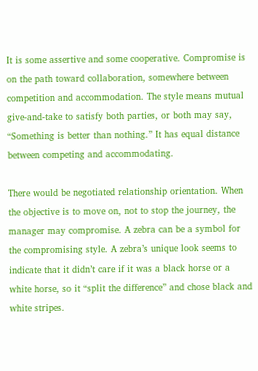It is some assertive and some cooperative. Compromise is on the path toward collaboration, somewhere between competition and accommodation. The style means mutual give-and-take to satisfy both parties, or both may say, “Something is better than nothing.” It has equal distance between competing and accommodating.

There would be negotiated relationship orientation. When the objective is to move on, not to stop the journey, the manager may compromise. A zebra can be a symbol for the compromising style. A zebra’s unique look seems to indicate that it didn’t care if it was a black horse or a white horse, so it “split the difference” and chose black and white stripes.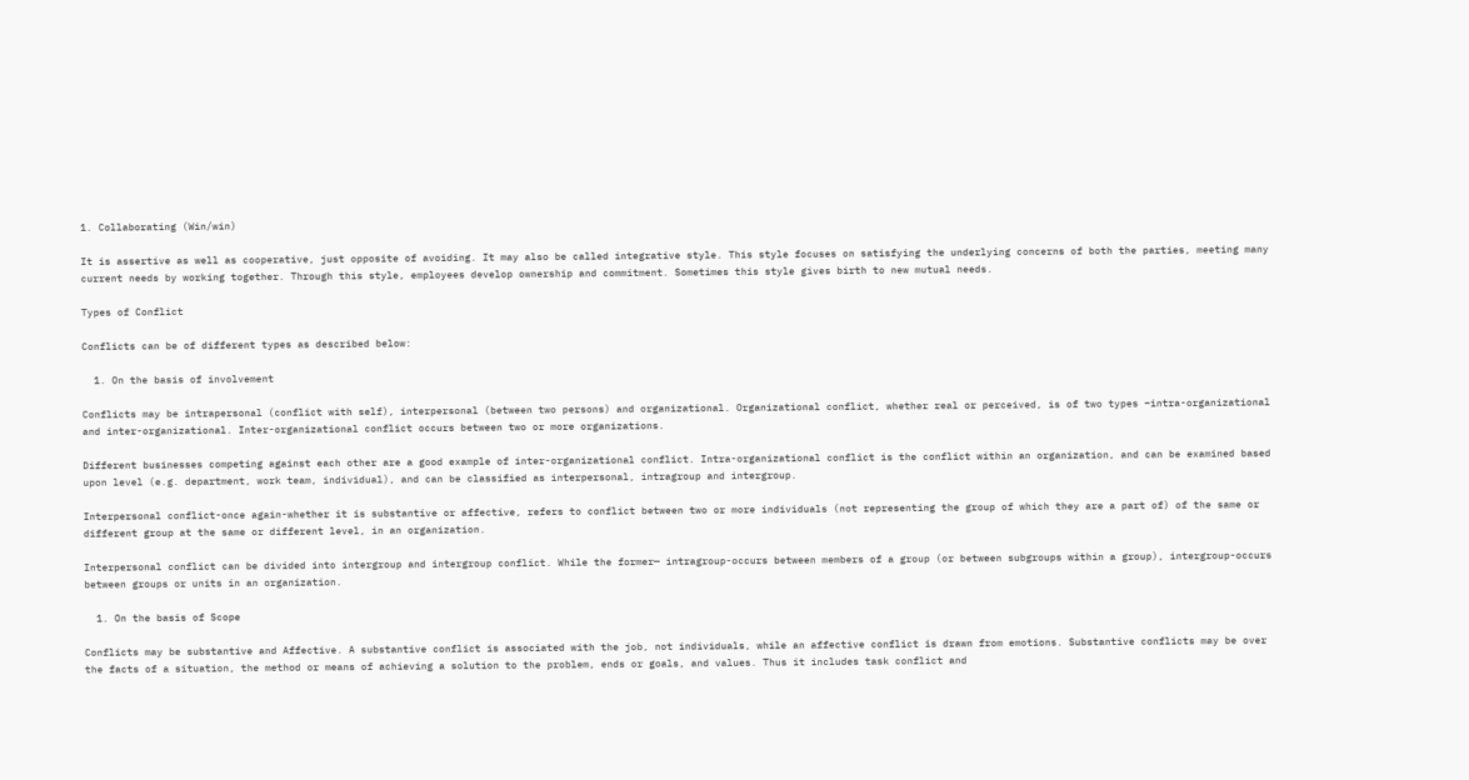1. Collaborating (Win/win)

It is assertive as well as cooperative, just opposite of avoiding. It may also be called integrative style. This style focuses on satisfying the underlying concerns of both the parties, meeting many current needs by working together. Through this style, employees develop ownership and commitment. Sometimes this style gives birth to new mutual needs.

Types of Conflict

Conflicts can be of different types as described below:

  1. On the basis of involvement

Conflicts may be intrapersonal (conflict with self), interpersonal (between two persons) and organizational. Organizational conflict, whether real or perceived, is of two types –intra-organizational and inter-organizational. Inter-organizational conflict occurs between two or more organizations.

Different businesses competing against each other are a good example of inter-organizational conflict. Intra-organizational conflict is the conflict within an organization, and can be examined based upon level (e.g. department, work team, individual), and can be classified as interpersonal, intragroup and intergroup.

Interpersonal conflict-once again-whether it is substantive or affective, refers to conflict between two or more individuals (not representing the group of which they are a part of) of the same or different group at the same or different level, in an organization.

Interpersonal conflict can be divided into intergroup and intergroup conflict. While the former— intragroup-occurs between members of a group (or between subgroups within a group), intergroup-occurs between groups or units in an organization.

  1. On the basis of Scope

Conflicts may be substantive and Affective. A substantive conflict is associated with the job, not individuals, while an affective conflict is drawn from emotions. Substantive conflicts may be over the facts of a situation, the method or means of achieving a solution to the problem, ends or goals, and values. Thus it includes task conflict and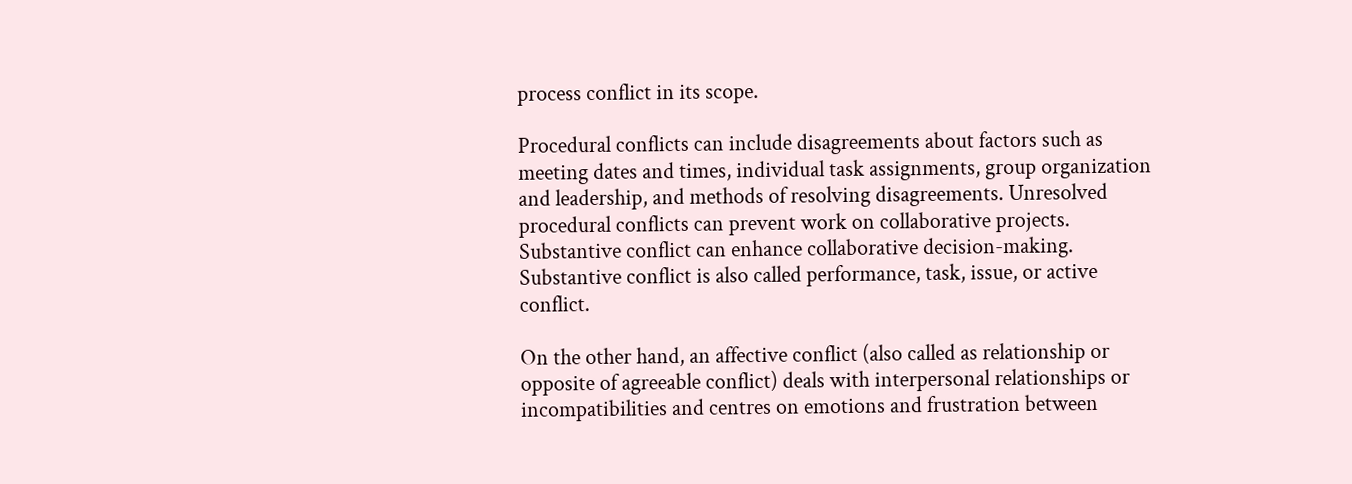process conflict in its scope.

Procedural conflicts can include disagreements about factors such as meeting dates and times, individual task assignments, group organization and leadership, and methods of resolving disagreements. Unresolved procedural conflicts can prevent work on collaborative projects. Substantive conflict can enhance collaborative decision-making. Substantive conflict is also called performance, task, issue, or active conflict.

On the other hand, an affective conflict (also called as relationship or opposite of agreeable conflict) deals with interpersonal relationships or incompatibilities and centres on emotions and frustration between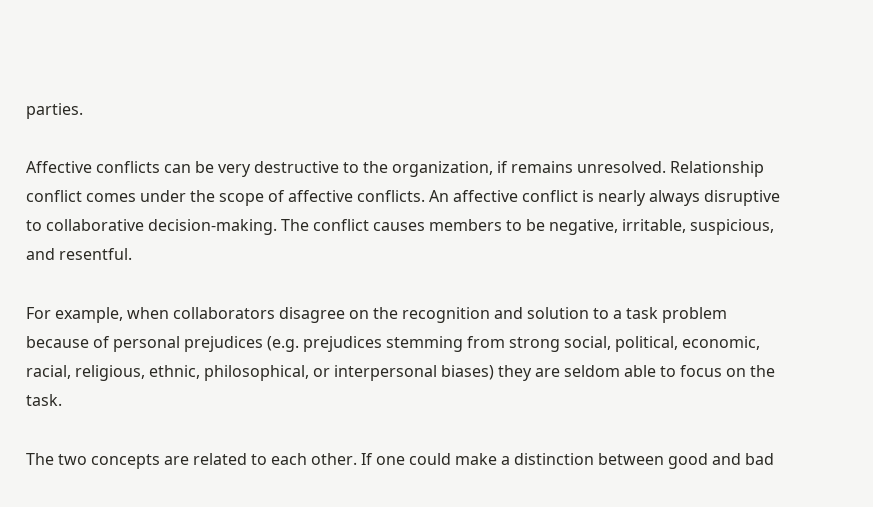parties.

Affective conflicts can be very destructive to the organization, if remains unresolved. Relationship conflict comes under the scope of affective conflicts. An affective conflict is nearly always disruptive to collaborative decision-making. The conflict causes members to be negative, irritable, suspicious, and resentful.

For example, when collaborators disagree on the recognition and solution to a task problem because of personal prejudices (e.g. prejudices stemming from strong social, political, economic, racial, religious, ethnic, philosophical, or interpersonal biases) they are seldom able to focus on the task.

The two concepts are related to each other. If one could make a distinction between good and bad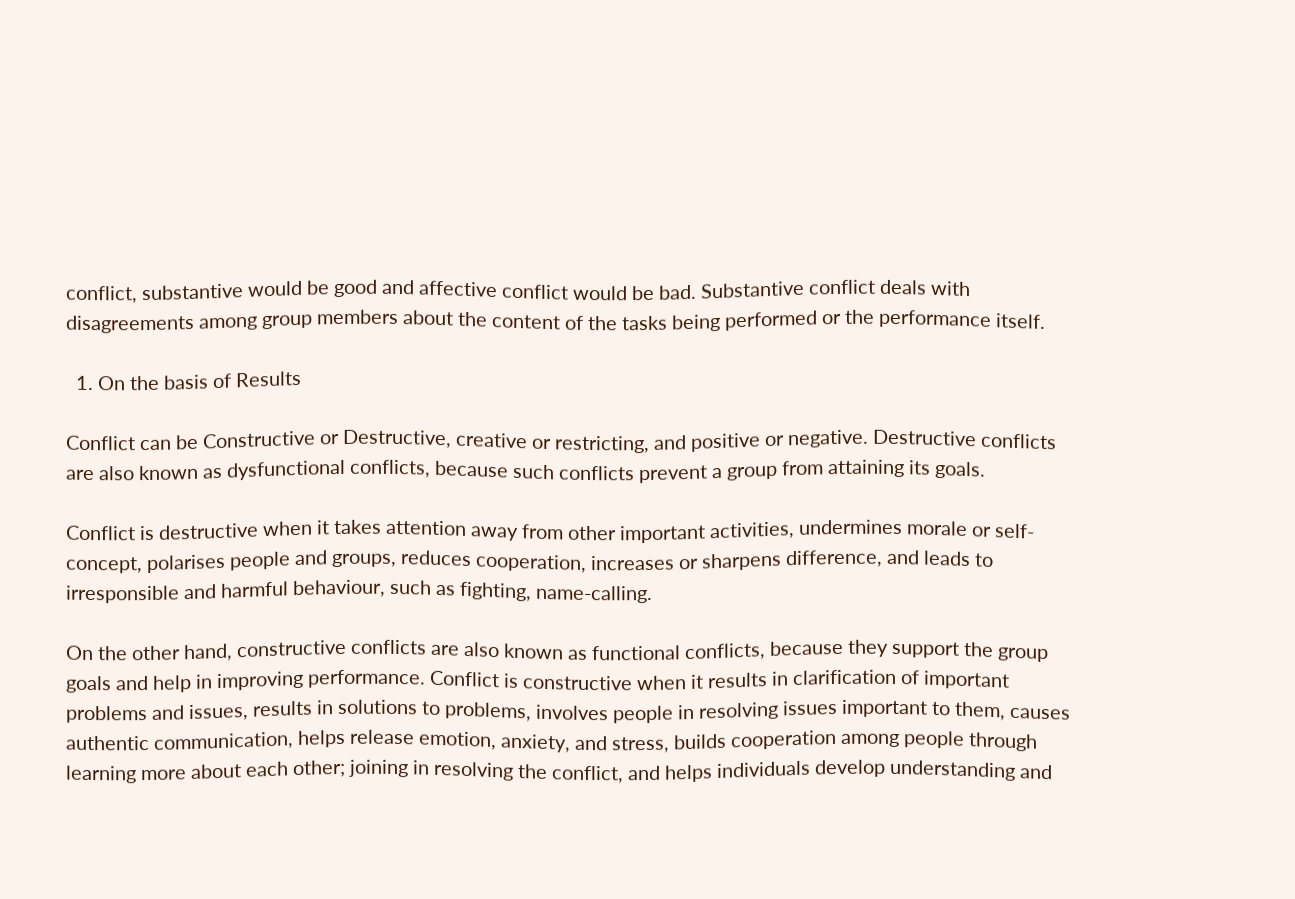conflict, substantive would be good and affective conflict would be bad. Substantive conflict deals with disagreements among group members about the content of the tasks being performed or the performance itself.

  1. On the basis of Results

Conflict can be Constructive or Destructive, creative or restricting, and positive or negative. Destructive conflicts are also known as dysfunctional conflicts, because such conflicts prevent a group from attaining its goals.

Conflict is destructive when it takes attention away from other important activities, undermines morale or self-concept, polarises people and groups, reduces cooperation, increases or sharpens difference, and leads to irresponsible and harmful behaviour, such as fighting, name-calling.

On the other hand, constructive conflicts are also known as functional conflicts, because they support the group goals and help in improving performance. Conflict is constructive when it results in clarification of important problems and issues, results in solutions to problems, involves people in resolving issues important to them, causes authentic communication, helps release emotion, anxiety, and stress, builds cooperation among people through learning more about each other; joining in resolving the conflict, and helps individuals develop understanding and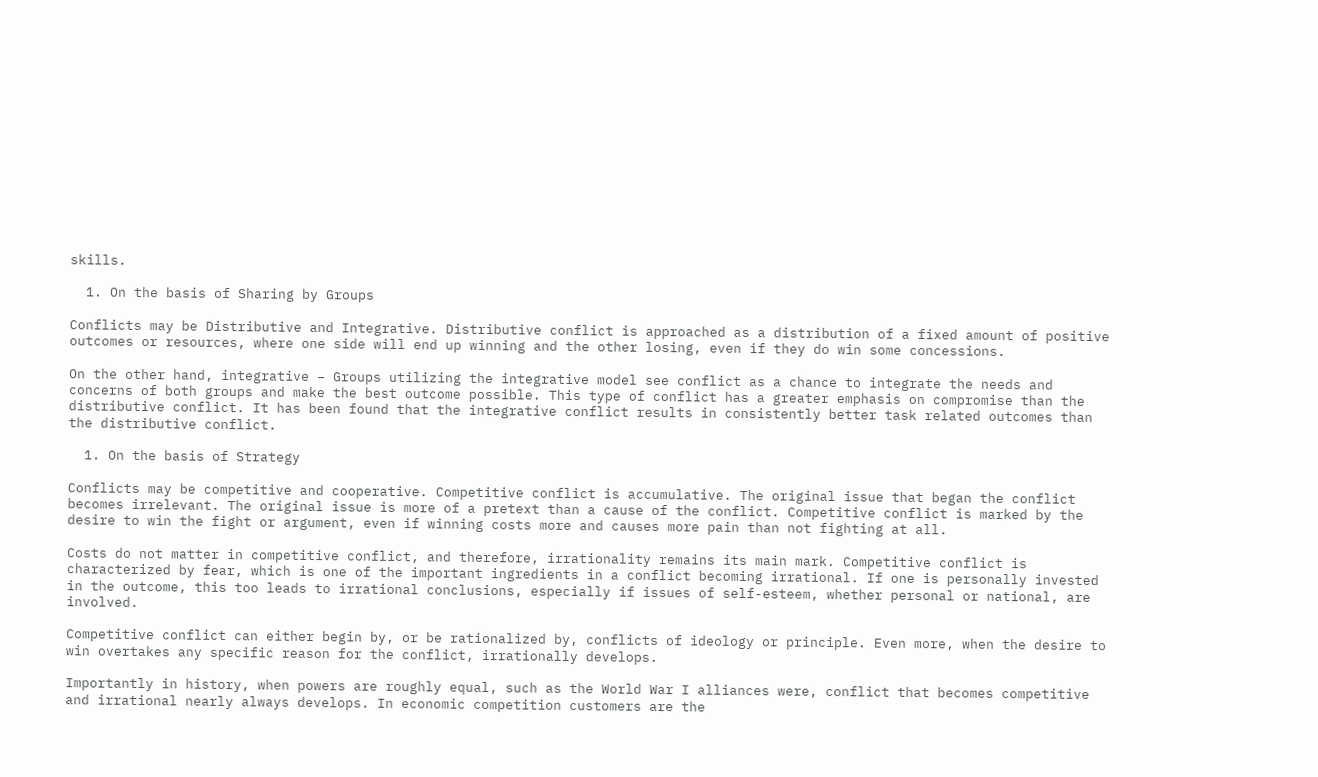skills.

  1. On the basis of Sharing by Groups

Conflicts may be Distributive and Integrative. Distributive conflict is approached as a distribution of a fixed amount of positive outcomes or resources, where one side will end up winning and the other losing, even if they do win some concessions.

On the other hand, integrative – Groups utilizing the integrative model see conflict as a chance to integrate the needs and concerns of both groups and make the best outcome possible. This type of conflict has a greater emphasis on compromise than the distributive conflict. It has been found that the integrative conflict results in consistently better task related outcomes than the distributive conflict.

  1. On the basis of Strategy

Conflicts may be competitive and cooperative. Competitive conflict is accumulative. The original issue that began the conflict becomes irrelevant. The original issue is more of a pretext than a cause of the conflict. Competitive conflict is marked by the desire to win the fight or argument, even if winning costs more and causes more pain than not fighting at all.

Costs do not matter in competitive conflict, and therefore, irrationality remains its main mark. Competitive conflict is characterized by fear, which is one of the important ingredients in a conflict becoming irrational. If one is personally invested in the outcome, this too leads to irrational conclusions, especially if issues of self-esteem, whether personal or national, are involved.

Competitive conflict can either begin by, or be rationalized by, conflicts of ideology or principle. Even more, when the desire to win overtakes any specific reason for the conflict, irrationally develops.

Importantly in history, when powers are roughly equal, such as the World War I alliances were, conflict that becomes competitive and irrational nearly always develops. In economic competition customers are the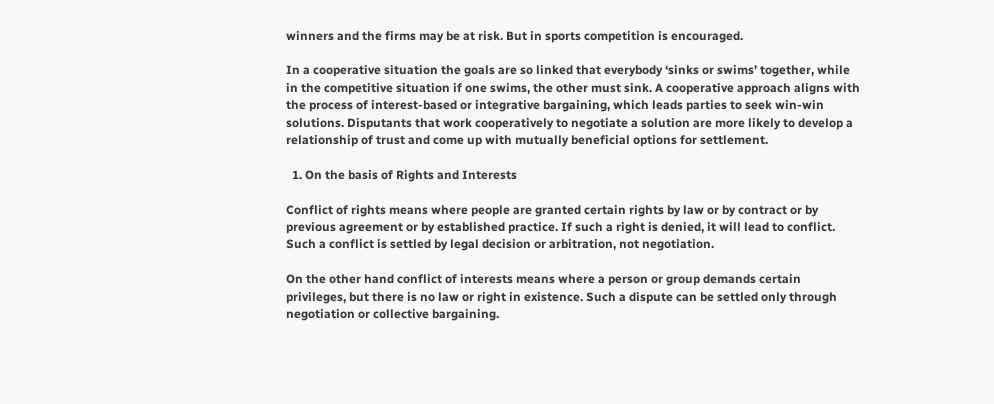winners and the firms may be at risk. But in sports competition is encouraged.

In a cooperative situation the goals are so linked that everybody ‘sinks or swims’ together, while in the competitive situation if one swims, the other must sink. A cooperative approach aligns with the process of interest-based or integrative bargaining, which leads parties to seek win-win solutions. Disputants that work cooperatively to negotiate a solution are more likely to develop a relationship of trust and come up with mutually beneficial options for settlement.

  1. On the basis of Rights and Interests

Conflict of rights means where people are granted certain rights by law or by contract or by previous agreement or by established practice. If such a right is denied, it will lead to conflict. Such a conflict is settled by legal decision or arbitration, not negotiation.

On the other hand conflict of interests means where a person or group demands certain privileges, but there is no law or right in existence. Such a dispute can be settled only through negotiation or collective bargaining.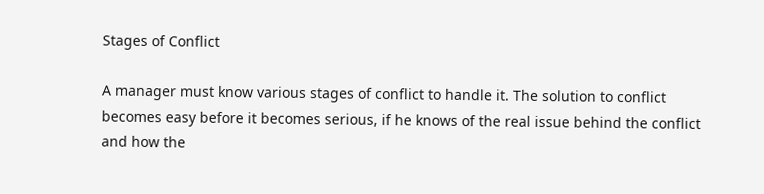Stages of Conflict

A manager must know various stages of conflict to handle it. The solution to conflict becomes easy before it becomes serious, if he knows of the real issue behind the conflict and how the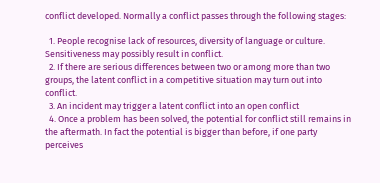conflict developed. Normally a conflict passes through the following stages:

  1. People recognise lack of resources, diversity of language or culture. Sensitiveness may possibly result in conflict.
  2. If there are serious differences between two or among more than two groups, the latent conflict in a competitive situation may turn out into conflict.
  3. An incident may trigger a latent conflict into an open conflict
  4. Once a problem has been solved, the potential for conflict still remains in the aftermath. In fact the potential is bigger than before, if one party perceives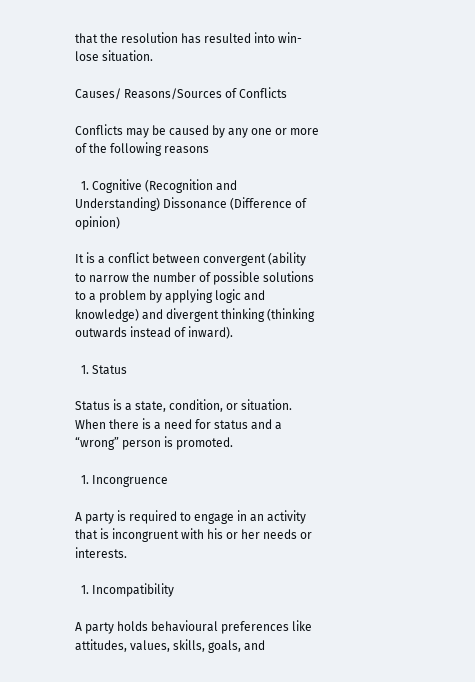that the resolution has resulted into win-lose situation.

Causes/ Reasons/Sources of Conflicts

Conflicts may be caused by any one or more of the following reasons

  1. Cognitive (Recognition and Understanding) Dissonance (Difference of opinion)

It is a conflict between convergent (ability to narrow the number of possible solutions to a problem by applying logic and knowledge) and divergent thinking (thinking outwards instead of inward).

  1. Status

Status is a state, condition, or situation. When there is a need for status and a “wrong” person is promoted.

  1. Incongruence

A party is required to engage in an activity that is incongruent with his or her needs or interests.

  1. Incompatibility

A party holds behavioural preferences like attitudes, values, skills, goals, and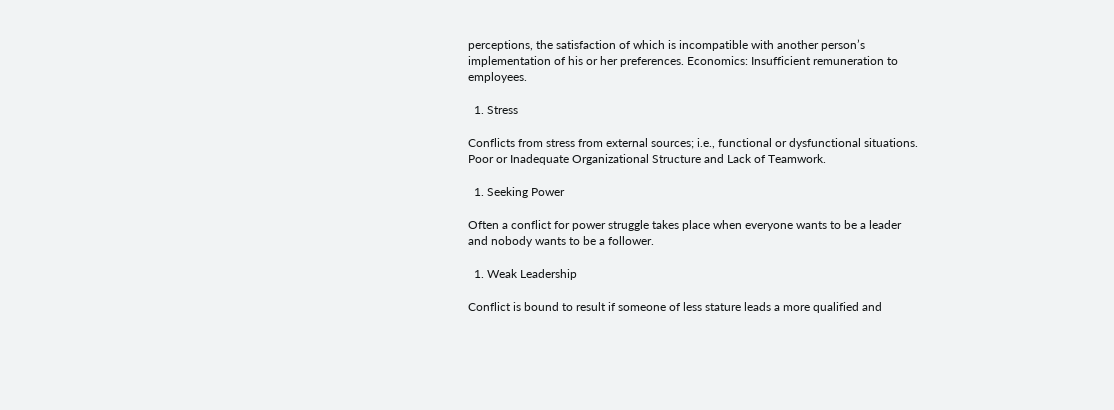perceptions, the satisfaction of which is incompatible with another person’s implementation of his or her preferences. Economics: Insufficient remuneration to employees.

  1. Stress

Conflicts from stress from external sources; i.e., functional or dysfunctional situations. Poor or Inadequate Organizational Structure and Lack of Teamwork.

  1. Seeking Power

Often a conflict for power struggle takes place when everyone wants to be a leader and nobody wants to be a follower.

  1. Weak Leadership

Conflict is bound to result if someone of less stature leads a more qualified and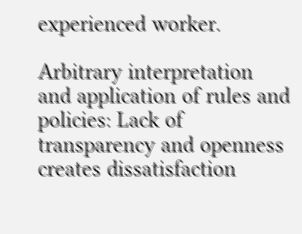experienced worker.

Arbitrary interpretation and application of rules and policies: Lack of transparency and openness creates dissatisfaction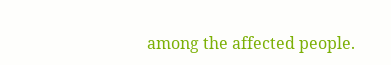among the affected people.